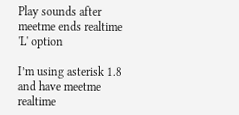Play sounds after meetme ends realtime 'L' option

I’m using asterisk 1.8 and have meetme realtime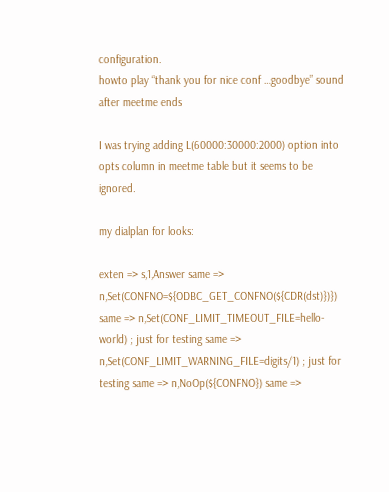configuration.
howto play “thank you for nice conf …goodbye” sound after meetme ends

I was trying adding L(60000:30000:2000) option into opts column in meetme table but it seems to be ignored.

my dialplan for looks:

exten => s,1,Answer same => n,Set(CONFNO=${ODBC_GET_CONFNO(${CDR(dst)})}) same => n,Set(CONF_LIMIT_TIMEOUT_FILE=hello-world) ; just for testing same => n,Set(CONF_LIMIT_WARNING_FILE=digits/1) ; just for testing same => n,NoOp(${CONFNO}) same =>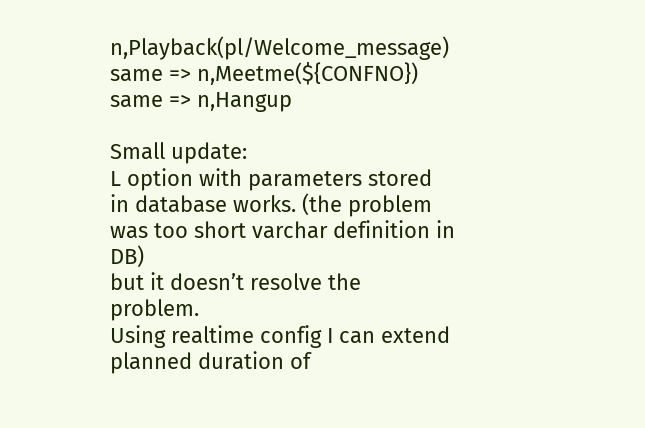n,Playback(pl/Welcome_message) same => n,Meetme(${CONFNO}) same => n,Hangup

Small update:
L option with parameters stored in database works. (the problem was too short varchar definition in DB)
but it doesn’t resolve the problem.
Using realtime config I can extend planned duration of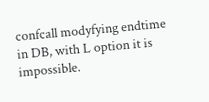confcall modyfying endtime in DB, with L option it is impossible.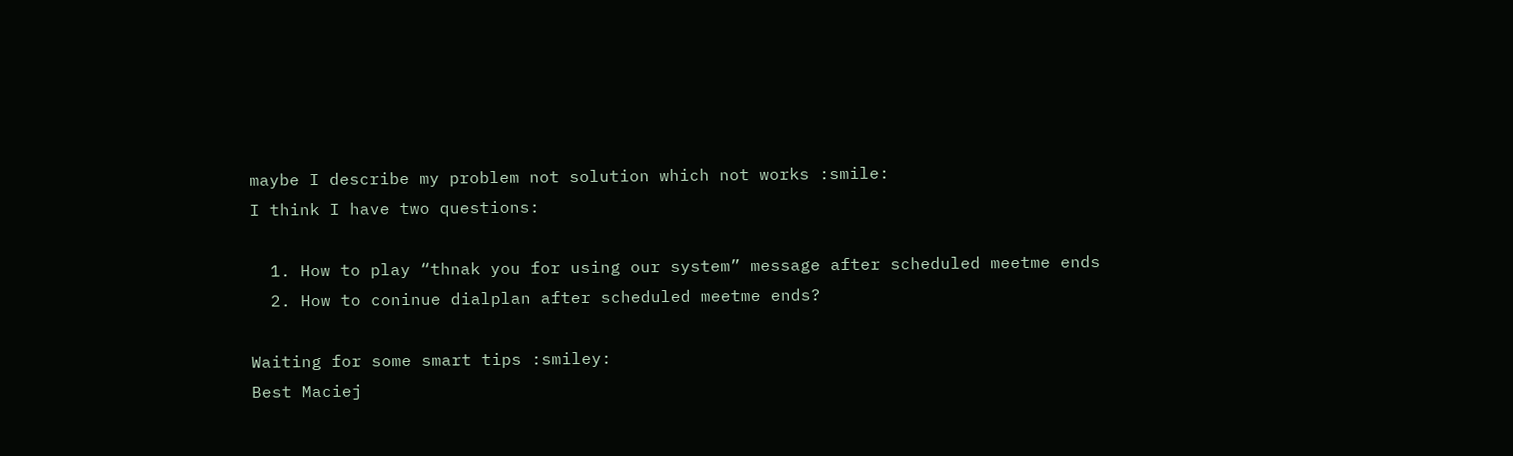maybe I describe my problem not solution which not works :smile:
I think I have two questions:

  1. How to play “thnak you for using our system” message after scheduled meetme ends
  2. How to coninue dialplan after scheduled meetme ends?

Waiting for some smart tips :smiley:
Best Maciej